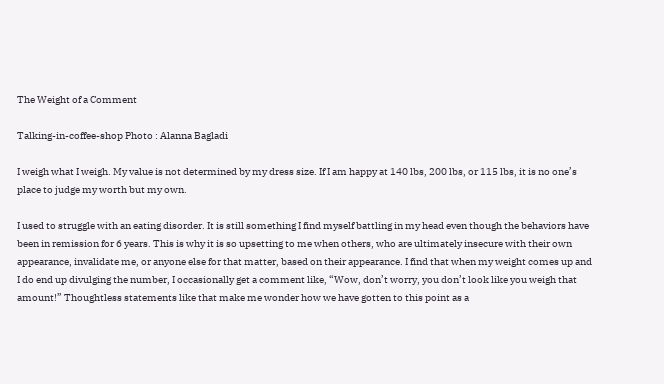The Weight of a Comment

Talking-in-coffee-shop Photo : Alanna Bagladi

I weigh what I weigh. My value is not determined by my dress size. If I am happy at 140 lbs, 200 lbs, or 115 lbs, it is no one’s place to judge my worth but my own.

I used to struggle with an eating disorder. It is still something I find myself battling in my head even though the behaviors have been in remission for 6 years. This is why it is so upsetting to me when others, who are ultimately insecure with their own appearance, invalidate me, or anyone else for that matter, based on their appearance. I find that when my weight comes up and I do end up divulging the number, I occasionally get a comment like, “Wow, don’t worry, you don’t look like you weigh that amount!” Thoughtless statements like that make me wonder how we have gotten to this point as a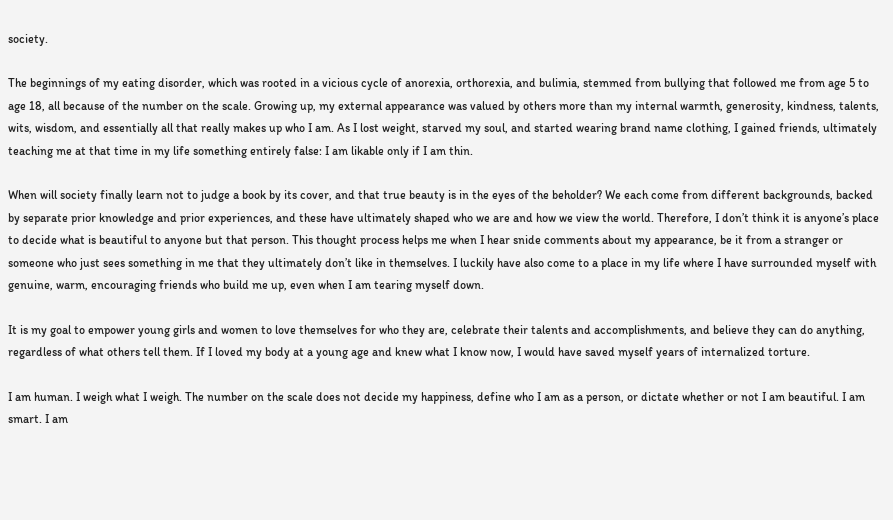society.

The beginnings of my eating disorder, which was rooted in a vicious cycle of anorexia, orthorexia, and bulimia, stemmed from bullying that followed me from age 5 to age 18, all because of the number on the scale. Growing up, my external appearance was valued by others more than my internal warmth, generosity, kindness, talents, wits, wisdom, and essentially all that really makes up who I am. As I lost weight, starved my soul, and started wearing brand name clothing, I gained friends, ultimately teaching me at that time in my life something entirely false: I am likable only if I am thin.

When will society finally learn not to judge a book by its cover, and that true beauty is in the eyes of the beholder? We each come from different backgrounds, backed by separate prior knowledge and prior experiences, and these have ultimately shaped who we are and how we view the world. Therefore, I don’t think it is anyone’s place to decide what is beautiful to anyone but that person. This thought process helps me when I hear snide comments about my appearance, be it from a stranger or someone who just sees something in me that they ultimately don’t like in themselves. I luckily have also come to a place in my life where I have surrounded myself with genuine, warm, encouraging friends who build me up, even when I am tearing myself down.

It is my goal to empower young girls and women to love themselves for who they are, celebrate their talents and accomplishments, and believe they can do anything, regardless of what others tell them. If I loved my body at a young age and knew what I know now, I would have saved myself years of internalized torture.

I am human. I weigh what I weigh. The number on the scale does not decide my happiness, define who I am as a person, or dictate whether or not I am beautiful. I am smart. I am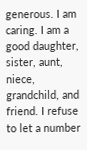generous. I am caring. I am a good daughter, sister, aunt, niece, grandchild, and friend. I refuse to let a number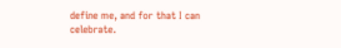define me, and for that I can celebrate.